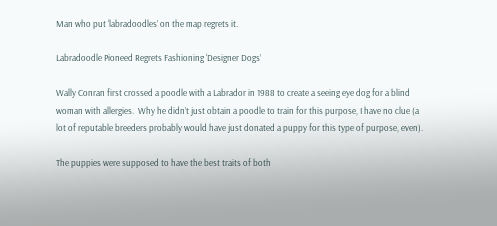Man who put ‘labradoodles’ on the map regrets it.

Labradoodle Pioneed Regrets Fashioning ‘Designer Dogs’

Wally Conran first crossed a poodle with a Labrador in 1988 to create a seeing eye dog for a blind woman with allergies.  Why he didn’t just obtain a poodle to train for this purpose, I have no clue (a lot of reputable breeders probably would have just donated a puppy for this type of purpose, even).

The puppies were supposed to have the best traits of both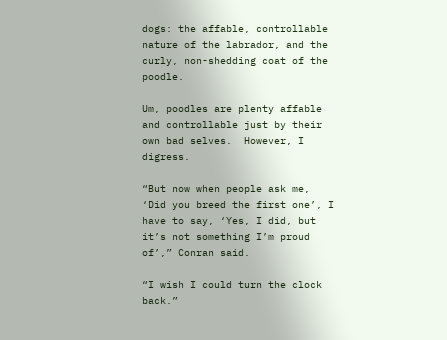dogs: the affable, controllable nature of the labrador, and the curly, non-shedding coat of the poodle.

Um, poodles are plenty affable and controllable just by their own bad selves.  However, I digress.

“But now when people ask me, ‘Did you breed the first one’, I have to say, ‘Yes, I did, but it’s not something I’m proud of’,” Conran said.

“I wish I could turn the clock back.”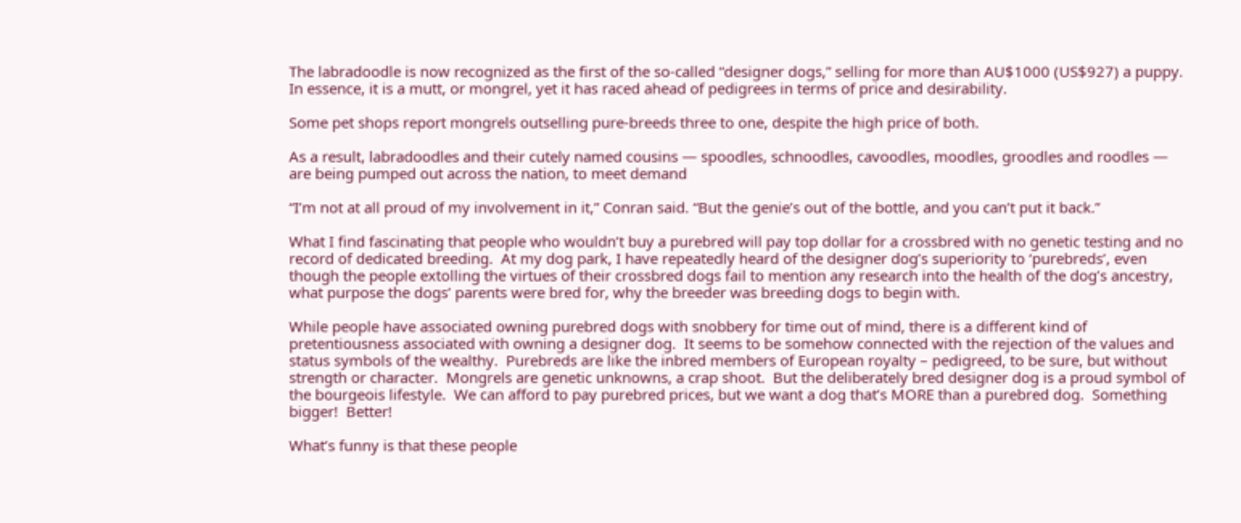The labradoodle is now recognized as the first of the so-called “designer dogs,” selling for more than AU$1000 (US$927) a puppy. In essence, it is a mutt, or mongrel, yet it has raced ahead of pedigrees in terms of price and desirability.

Some pet shops report mongrels outselling pure-breeds three to one, despite the high price of both.

As a result, labradoodles and their cutely named cousins — spoodles, schnoodles, cavoodles, moodles, groodles and roodles — are being pumped out across the nation, to meet demand

“I’m not at all proud of my involvement in it,” Conran said. “But the genie’s out of the bottle, and you can’t put it back.”

What I find fascinating that people who wouldn’t buy a purebred will pay top dollar for a crossbred with no genetic testing and no record of dedicated breeding.  At my dog park, I have repeatedly heard of the designer dog’s superiority to ‘purebreds’, even though the people extolling the virtues of their crossbred dogs fail to mention any research into the health of the dog’s ancestry, what purpose the dogs’ parents were bred for, why the breeder was breeding dogs to begin with.

While people have associated owning purebred dogs with snobbery for time out of mind, there is a different kind of pretentiousness associated with owning a designer dog.  It seems to be somehow connected with the rejection of the values and status symbols of the wealthy.  Purebreds are like the inbred members of European royalty – pedigreed, to be sure, but without strength or character.  Mongrels are genetic unknowns, a crap shoot.  But the deliberately bred designer dog is a proud symbol of the bourgeois lifestyle.  We can afford to pay purebred prices, but we want a dog that’s MORE than a purebred dog.  Something bigger!  Better!

What’s funny is that these people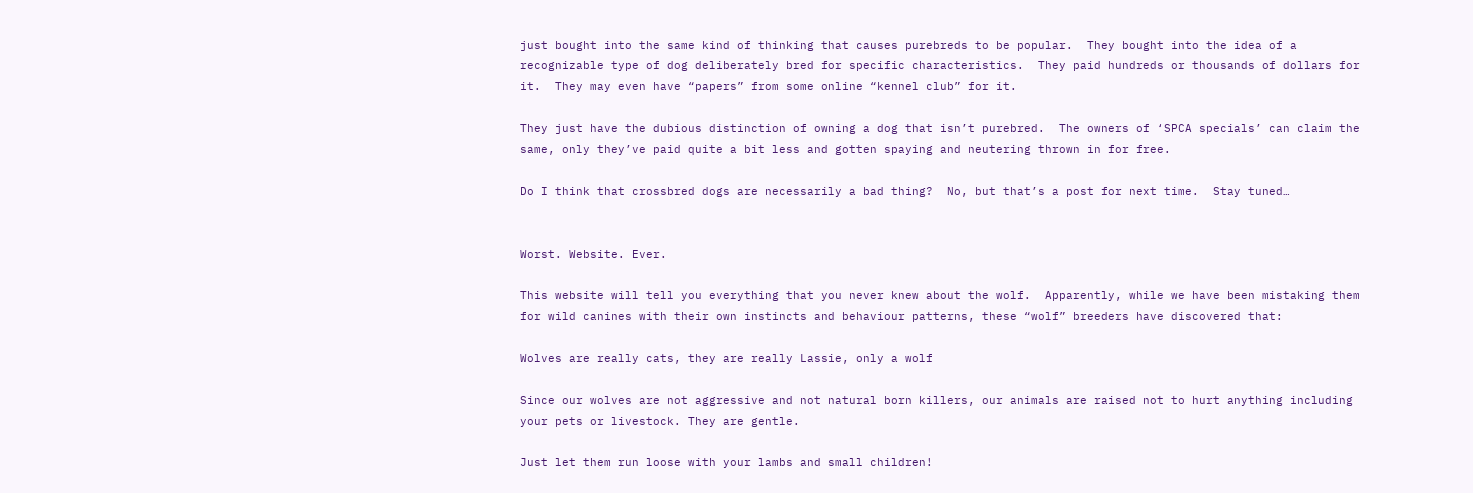just bought into the same kind of thinking that causes purebreds to be popular.  They bought into the idea of a recognizable type of dog deliberately bred for specific characteristics.  They paid hundreds or thousands of dollars for it.  They may even have “papers” from some online “kennel club” for it.

They just have the dubious distinction of owning a dog that isn’t purebred.  The owners of ‘SPCA specials’ can claim the same, only they’ve paid quite a bit less and gotten spaying and neutering thrown in for free.

Do I think that crossbred dogs are necessarily a bad thing?  No, but that’s a post for next time.  Stay tuned…


Worst. Website. Ever.

This website will tell you everything that you never knew about the wolf.  Apparently, while we have been mistaking them for wild canines with their own instincts and behaviour patterns, these “wolf” breeders have discovered that:

Wolves are really cats, they are really Lassie, only a wolf

Since our wolves are not aggressive and not natural born killers, our animals are raised not to hurt anything including your pets or livestock. They are gentle.

Just let them run loose with your lambs and small children!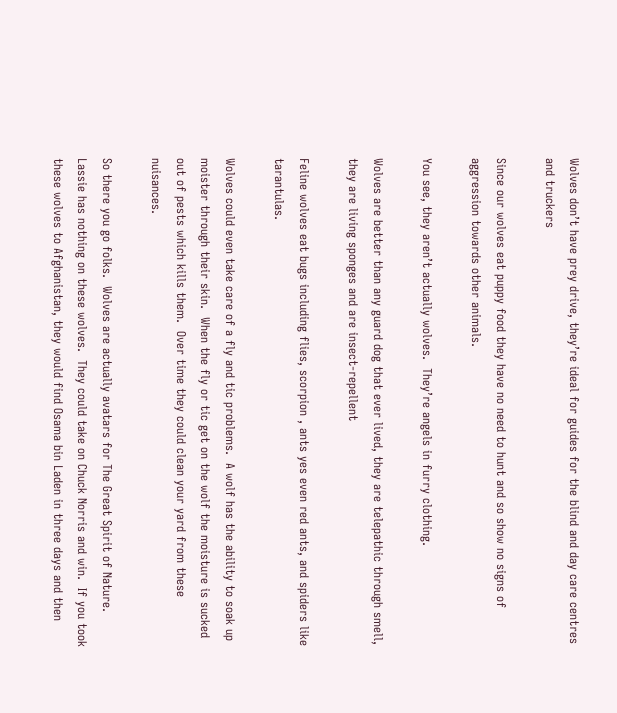Wolves don’t have prey drive, they’re ideal for guides for the blind and day care centres and truckers

Since our wolves eat puppy food they have no need to hunt and so show no signs of aggression towards other animals.

You see, they aren’t actually wolves.  They’re angels in furry clothing.

Wolves are better than any guard dog that ever lived, they are telepathic through smell, they are living sponges and are insect-repellent

Feline wolves eat bugs including flies, scorpion , ants yes even red ants, and spiders like tarantulas.

Wolves could even take care of a fly and tic problems.  A wolf has the ability to soak up moister through their skin.  When the fly or tic get on the wolf the moisture is sucked out of pests which kills them.  Over time they could clean your yard from these nuisances.

So there you go folks.  Wolves are actually avatars for The Great Spirit of Nature.  Lassie has nothing on these wolves.  They could take on Chuck Norris and win.  If you took these wolves to Afghanistan, they would find Osama bin Laden in three days and then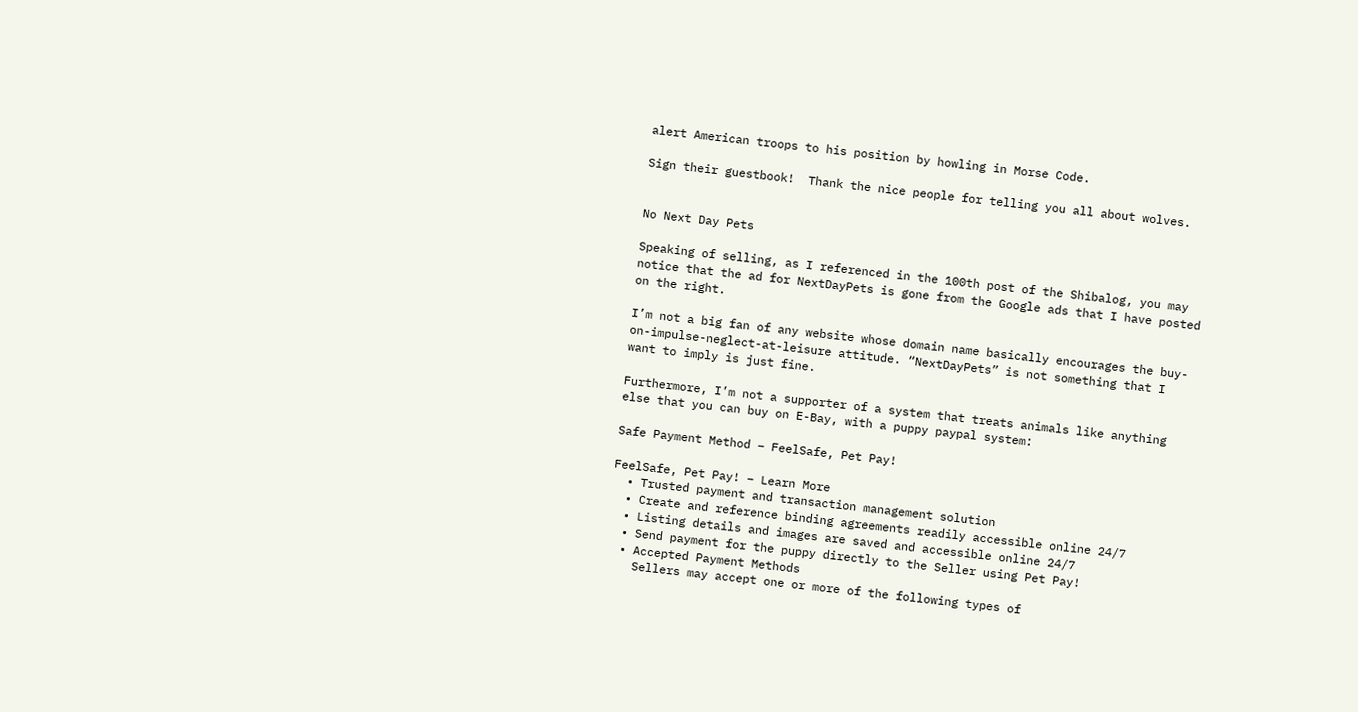alert American troops to his position by howling in Morse Code.

Sign their guestbook!  Thank the nice people for telling you all about wolves.


No Next Day Pets

Speaking of selling, as I referenced in the 100th post of the Shibalog, you may notice that the ad for NextDayPets is gone from the Google ads that I have posted on the right.

I’m not a big fan of any website whose domain name basically encourages the buy-on-impulse-neglect-at-leisure attitude. “NextDayPets” is not something that I want to imply is just fine.

Furthermore, I’m not a supporter of a system that treats animals like anything else that you can buy on E-Bay, with a puppy paypal system:

Safe Payment Method – FeelSafe, Pet Pay!

FeelSafe, Pet Pay! – Learn More
  • Trusted payment and transaction management solution
  • Create and reference binding agreements readily accessible online 24/7
  • Listing details and images are saved and accessible online 24/7
  • Send payment for the puppy directly to the Seller using Pet Pay!
  • Accepted Payment Methods
    Sellers may accept one or more of the following types of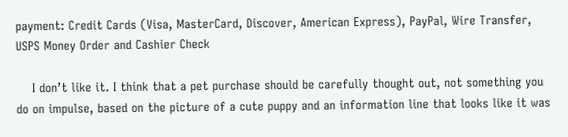payment: Credit Cards (Visa, MasterCard, Discover, American Express), PayPal, Wire Transfer, USPS Money Order and Cashier Check

    I don’t like it. I think that a pet purchase should be carefully thought out, not something you do on impulse, based on the picture of a cute puppy and an information line that looks like it was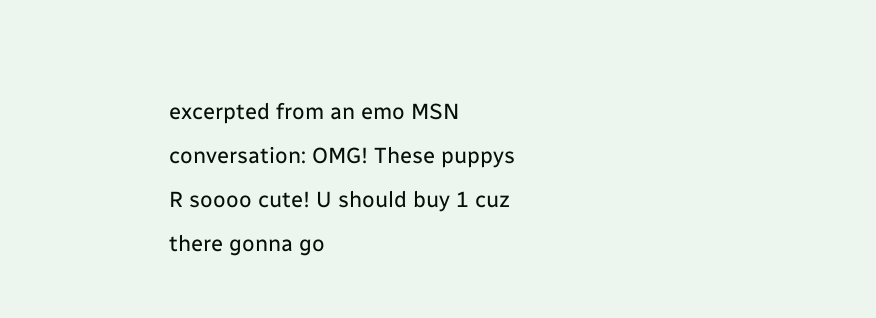excerpted from an emo MSN conversation: OMG! These puppys R soooo cute! U should buy 1 cuz there gonna go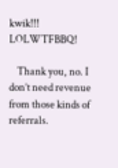kwik!!! LOLWTFBBQ!

    Thank you, no. I don’t need revenue from those kinds of referrals.